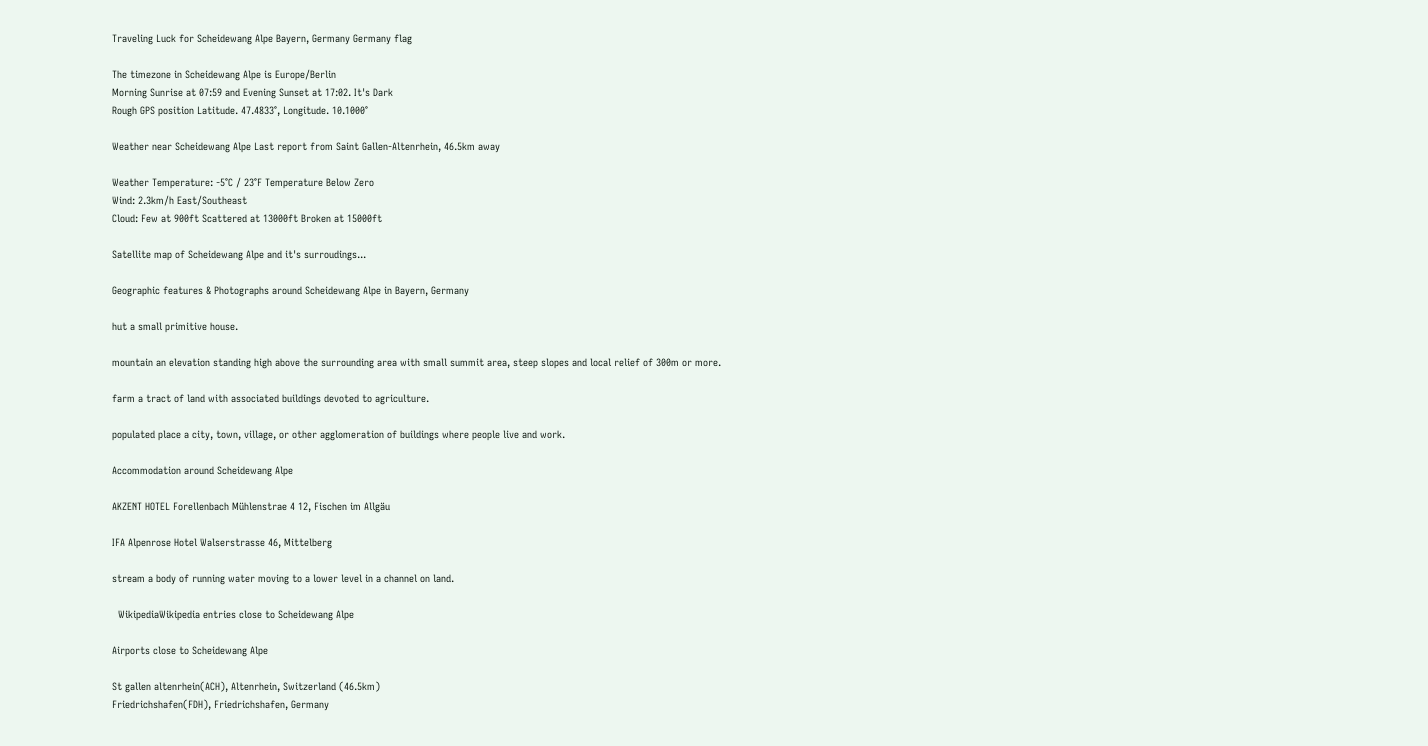Traveling Luck for Scheidewang Alpe Bayern, Germany Germany flag

The timezone in Scheidewang Alpe is Europe/Berlin
Morning Sunrise at 07:59 and Evening Sunset at 17:02. It's Dark
Rough GPS position Latitude. 47.4833°, Longitude. 10.1000°

Weather near Scheidewang Alpe Last report from Saint Gallen-Altenrhein, 46.5km away

Weather Temperature: -5°C / 23°F Temperature Below Zero
Wind: 2.3km/h East/Southeast
Cloud: Few at 900ft Scattered at 13000ft Broken at 15000ft

Satellite map of Scheidewang Alpe and it's surroudings...

Geographic features & Photographs around Scheidewang Alpe in Bayern, Germany

hut a small primitive house.

mountain an elevation standing high above the surrounding area with small summit area, steep slopes and local relief of 300m or more.

farm a tract of land with associated buildings devoted to agriculture.

populated place a city, town, village, or other agglomeration of buildings where people live and work.

Accommodation around Scheidewang Alpe

AKZENT HOTEL Forellenbach Mühlenstrae 4 12, Fischen im Allgäu

IFA Alpenrose Hotel Walserstrasse 46, Mittelberg

stream a body of running water moving to a lower level in a channel on land.

  WikipediaWikipedia entries close to Scheidewang Alpe

Airports close to Scheidewang Alpe

St gallen altenrhein(ACH), Altenrhein, Switzerland (46.5km)
Friedrichshafen(FDH), Friedrichshafen, Germany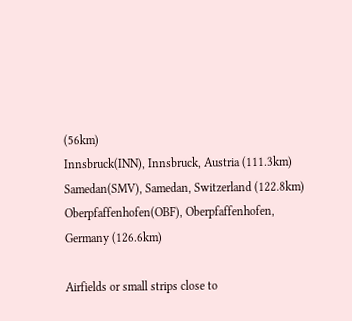(56km)
Innsbruck(INN), Innsbruck, Austria (111.3km)
Samedan(SMV), Samedan, Switzerland (122.8km)
Oberpfaffenhofen(OBF), Oberpfaffenhofen, Germany (126.6km)

Airfields or small strips close to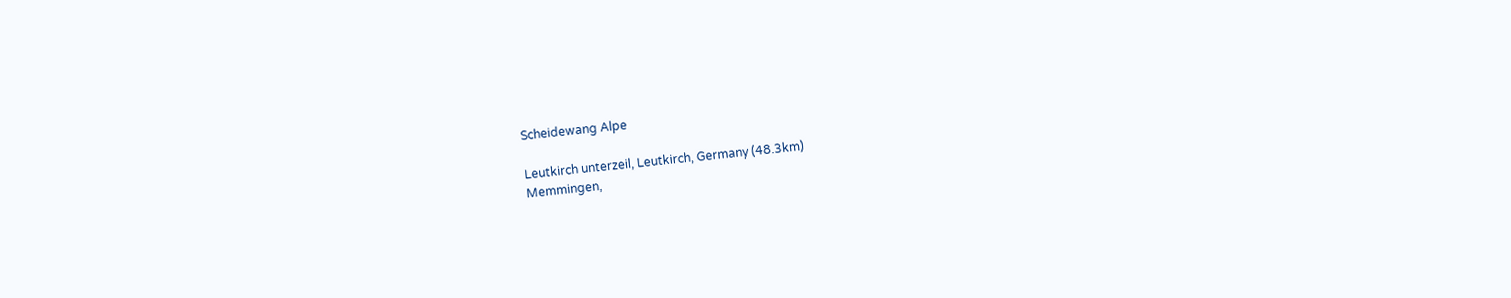Scheidewang Alpe

Leutkirch unterzeil, Leutkirch, Germany (48.3km)
Memmingen,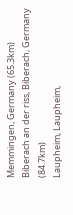Memmingen, Germany (65.3km)
Biberach an der riss, Biberach, Germany (84.7km)
Laupheim, Laupheim,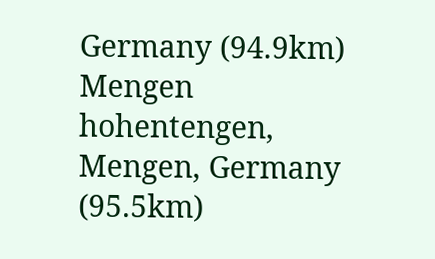Germany (94.9km)
Mengen hohentengen, Mengen, Germany (95.5km)